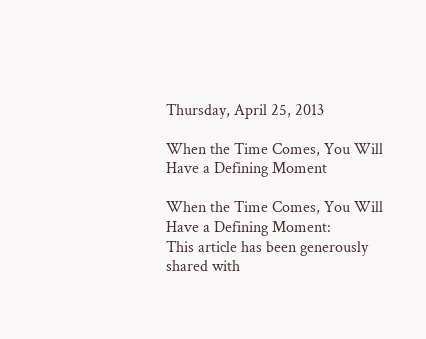Thursday, April 25, 2013

When the Time Comes, You Will Have a Defining Moment

When the Time Comes, You Will Have a Defining Moment:
This article has been generously shared with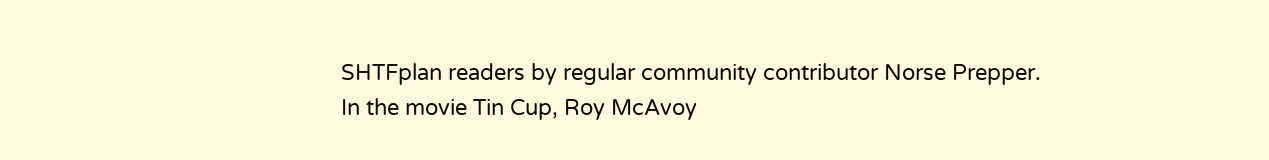SHTFplan readers by regular community contributor Norse Prepper.
In the movie Tin Cup, Roy McAvoy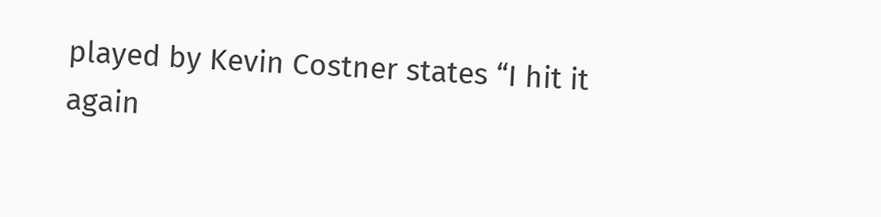played by Kevin Costner states “I hit it again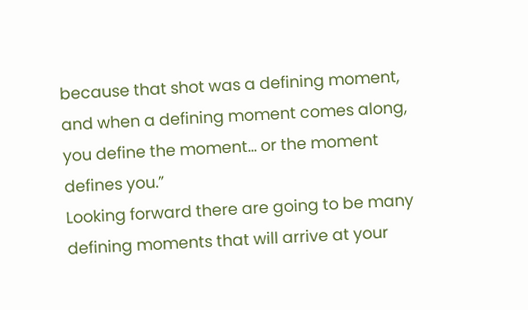because that shot was a defining moment, and when a defining moment comes along, you define the moment… or the moment defines you.”
Looking forward there are going to be many defining moments that will arrive at your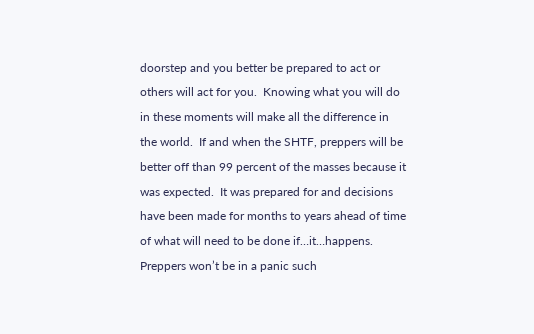doorstep and you better be prepared to act or others will act for you.  Knowing what you will do in these moments will make all the difference in the world.  If and when the SHTF, preppers will be better off than 99 percent of the masses because it was expected.  It was prepared for and decisions have been made for months to years ahead of time of what will need to be done if…it…happens.  Preppers won’t be in a panic such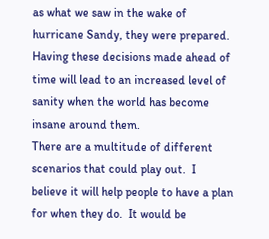as what we saw in the wake of hurricane Sandy, they were prepared.  Having these decisions made ahead of time will lead to an increased level of sanity when the world has become insane around them.
There are a multitude of different scenarios that could play out.  I believe it will help people to have a plan for when they do.  It would be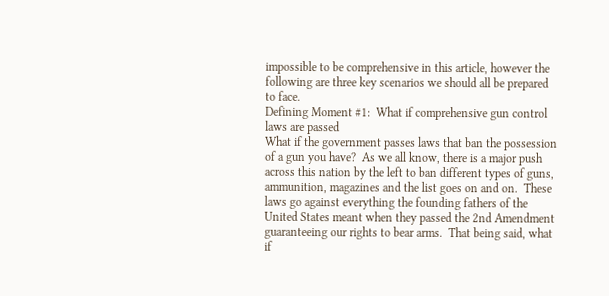impossible to be comprehensive in this article, however the following are three key scenarios we should all be prepared to face.
Defining Moment #1:  What if comprehensive gun control laws are passed
What if the government passes laws that ban the possession of a gun you have?  As we all know, there is a major push across this nation by the left to ban different types of guns, ammunition, magazines and the list goes on and on.  These laws go against everything the founding fathers of the United States meant when they passed the 2nd Amendment guaranteeing our rights to bear arms.  That being said, what if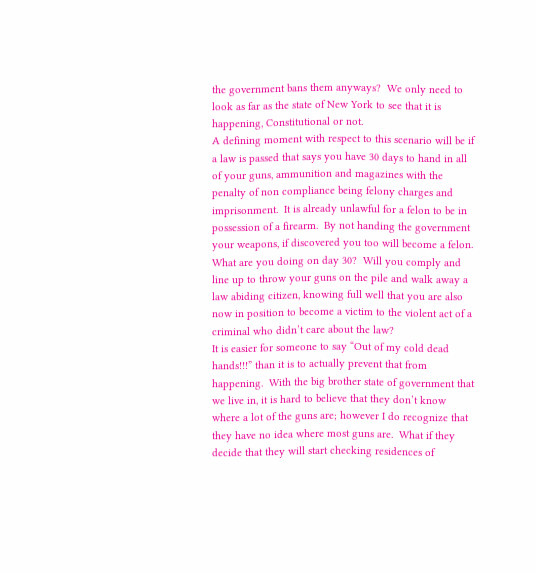the government bans them anyways?  We only need to look as far as the state of New York to see that it is happening, Constitutional or not.
A defining moment with respect to this scenario will be if a law is passed that says you have 30 days to hand in all of your guns, ammunition and magazines with the penalty of non compliance being felony charges and imprisonment.  It is already unlawful for a felon to be in possession of a firearm.  By not handing the government your weapons, if discovered you too will become a felon.  What are you doing on day 30?  Will you comply and line up to throw your guns on the pile and walk away a law abiding citizen, knowing full well that you are also now in position to become a victim to the violent act of a criminal who didn’t care about the law?
It is easier for someone to say “Out of my cold dead hands!!!” than it is to actually prevent that from happening.  With the big brother state of government that we live in, it is hard to believe that they don’t know where a lot of the guns are; however I do recognize that they have no idea where most guns are.  What if they decide that they will start checking residences of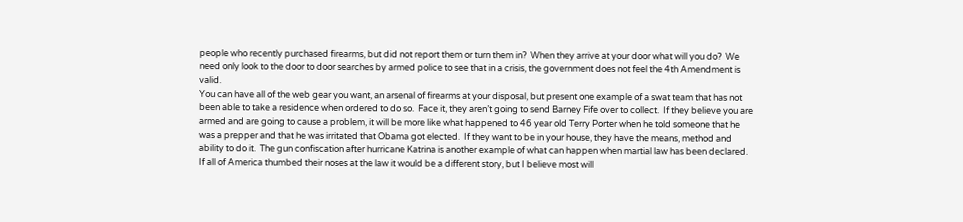people who recently purchased firearms, but did not report them or turn them in?  When they arrive at your door what will you do?  We need only look to the door to door searches by armed police to see that in a crisis, the government does not feel the 4th Amendment is valid.
You can have all of the web gear you want, an arsenal of firearms at your disposal, but present one example of a swat team that has not been able to take a residence when ordered to do so.  Face it, they aren’t going to send Barney Fife over to collect.  If they believe you are armed and are going to cause a problem, it will be more like what happened to 46 year old Terry Porter when he told someone that he was a prepper and that he was irritated that Obama got elected.  If they want to be in your house, they have the means, method and ability to do it.  The gun confiscation after hurricane Katrina is another example of what can happen when martial law has been declared.
If all of America thumbed their noses at the law it would be a different story, but I believe most will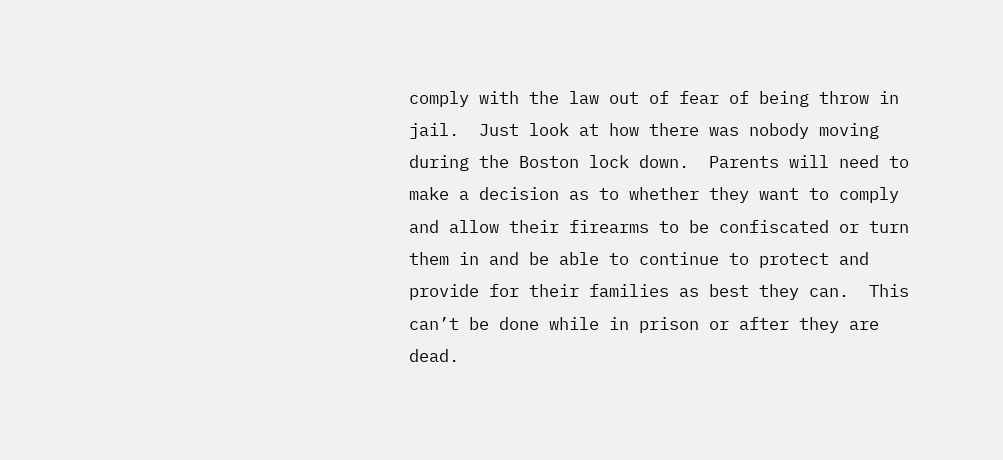comply with the law out of fear of being throw in jail.  Just look at how there was nobody moving during the Boston lock down.  Parents will need to make a decision as to whether they want to comply and allow their firearms to be confiscated or turn them in and be able to continue to protect and provide for their families as best they can.  This can’t be done while in prison or after they are dead.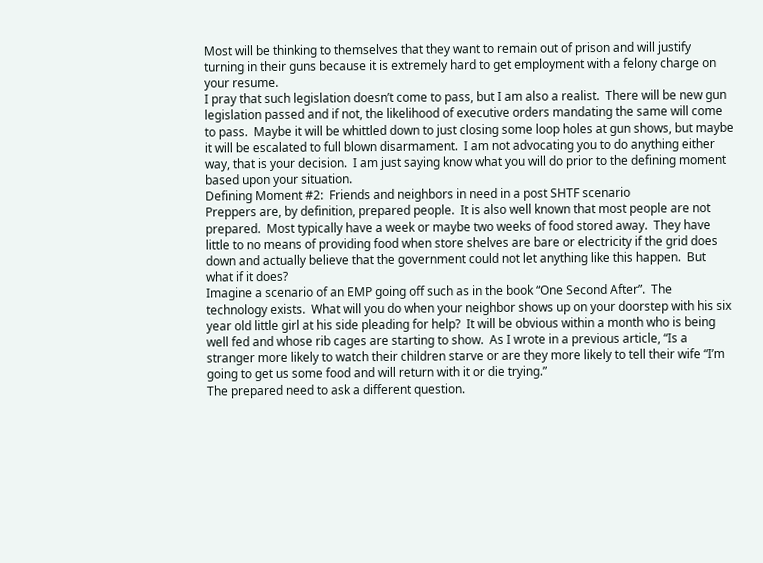Most will be thinking to themselves that they want to remain out of prison and will justify turning in their guns because it is extremely hard to get employment with a felony charge on your resume.
I pray that such legislation doesn’t come to pass, but I am also a realist.  There will be new gun legislation passed and if not, the likelihood of executive orders mandating the same will come to pass.  Maybe it will be whittled down to just closing some loop holes at gun shows, but maybe it will be escalated to full blown disarmament.  I am not advocating you to do anything either way, that is your decision.  I am just saying know what you will do prior to the defining moment based upon your situation.
Defining Moment #2:  Friends and neighbors in need in a post SHTF scenario
Preppers are, by definition, prepared people.  It is also well known that most people are not prepared.  Most typically have a week or maybe two weeks of food stored away.  They have little to no means of providing food when store shelves are bare or electricity if the grid does down and actually believe that the government could not let anything like this happen.  But what if it does?
Imagine a scenario of an EMP going off such as in the book “One Second After”.  The technology exists.  What will you do when your neighbor shows up on your doorstep with his six year old little girl at his side pleading for help?  It will be obvious within a month who is being well fed and whose rib cages are starting to show.  As I wrote in a previous article, “Is a stranger more likely to watch their children starve or are they more likely to tell their wife “I’m going to get us some food and will return with it or die trying.”
The prepared need to ask a different question.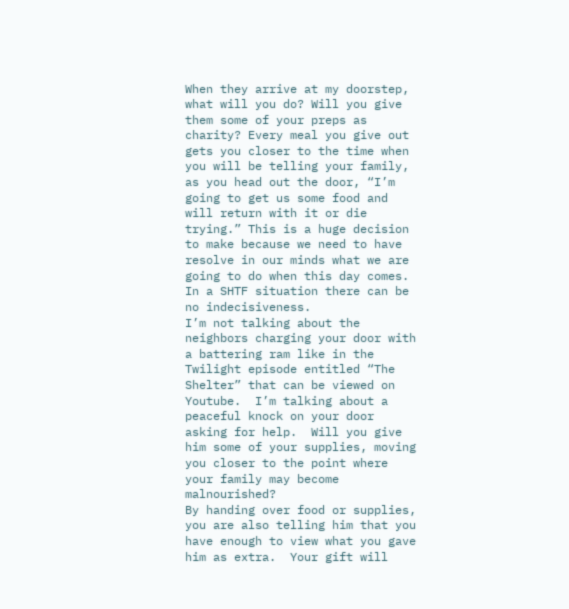When they arrive at my doorstep, what will you do? Will you give them some of your preps as charity? Every meal you give out gets you closer to the time when you will be telling your family, as you head out the door, “I’m going to get us some food and will return with it or die trying.” This is a huge decision to make because we need to have resolve in our minds what we are going to do when this day comes. In a SHTF situation there can be no indecisiveness.
I’m not talking about the neighbors charging your door with a battering ram like in the Twilight episode entitled “The Shelter” that can be viewed on Youtube.  I’m talking about a peaceful knock on your door asking for help.  Will you give him some of your supplies, moving you closer to the point where your family may become malnourished?
By handing over food or supplies, you are also telling him that you have enough to view what you gave him as extra.  Your gift will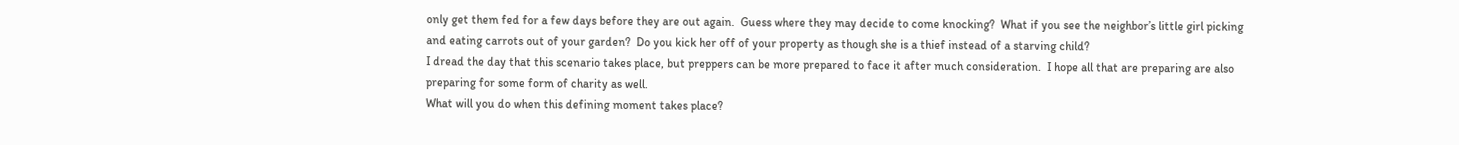only get them fed for a few days before they are out again.  Guess where they may decide to come knocking?  What if you see the neighbor’s little girl picking and eating carrots out of your garden?  Do you kick her off of your property as though she is a thief instead of a starving child?
I dread the day that this scenario takes place, but preppers can be more prepared to face it after much consideration.  I hope all that are preparing are also preparing for some form of charity as well.
What will you do when this defining moment takes place?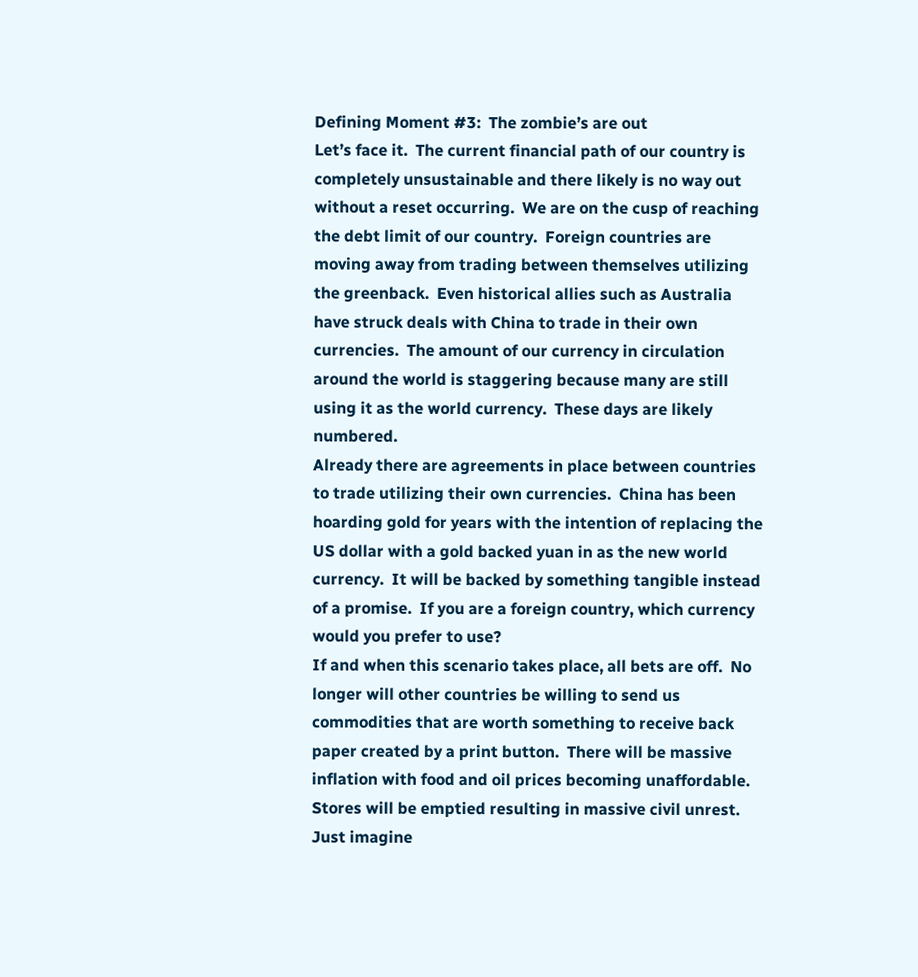Defining Moment #3:  The zombie’s are out
Let’s face it.  The current financial path of our country is completely unsustainable and there likely is no way out without a reset occurring.  We are on the cusp of reaching the debt limit of our country.  Foreign countries are moving away from trading between themselves utilizing the greenback.  Even historical allies such as Australia have struck deals with China to trade in their own currencies.  The amount of our currency in circulation around the world is staggering because many are still using it as the world currency.  These days are likely numbered.
Already there are agreements in place between countries to trade utilizing their own currencies.  China has been hoarding gold for years with the intention of replacing the US dollar with a gold backed yuan in as the new world currency.  It will be backed by something tangible instead of a promise.  If you are a foreign country, which currency would you prefer to use?
If and when this scenario takes place, all bets are off.  No longer will other countries be willing to send us commodities that are worth something to receive back paper created by a print button.  There will be massive inflation with food and oil prices becoming unaffordable.  Stores will be emptied resulting in massive civil unrest.  Just imagine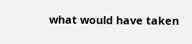what would have taken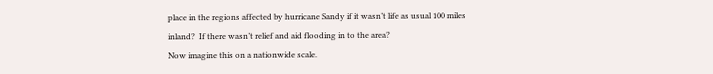place in the regions affected by hurricane Sandy if it wasn’t life as usual 100 miles inland?  If there wasn’t relief and aid flooding in to the area?
Now imagine this on a nationwide scale.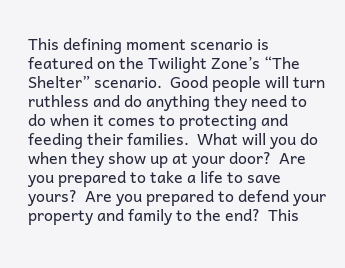This defining moment scenario is featured on the Twilight Zone’s “The Shelter” scenario.  Good people will turn ruthless and do anything they need to do when it comes to protecting and feeding their families.  What will you do when they show up at your door?  Are you prepared to take a life to save yours?  Are you prepared to defend your property and family to the end?  This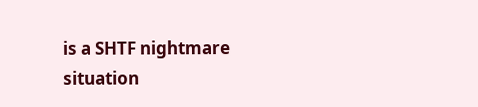is a SHTF nightmare situation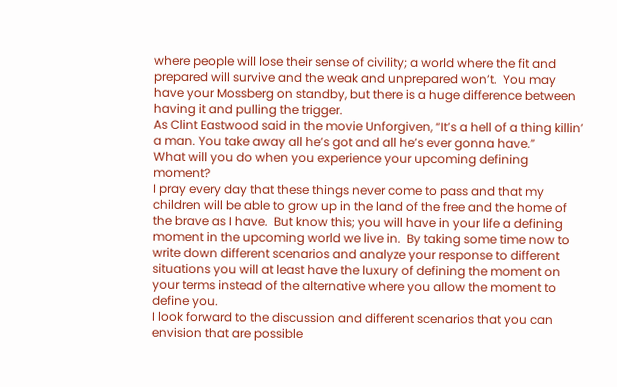where people will lose their sense of civility; a world where the fit and prepared will survive and the weak and unprepared won’t.  You may have your Mossberg on standby, but there is a huge difference between having it and pulling the trigger.
As Clint Eastwood said in the movie Unforgiven, “It’s a hell of a thing killin’ a man. You take away all he’s got and all he’s ever gonna have.”
What will you do when you experience your upcoming defining moment?
I pray every day that these things never come to pass and that my children will be able to grow up in the land of the free and the home of the brave as I have.  But know this; you will have in your life a defining moment in the upcoming world we live in.  By taking some time now to write down different scenarios and analyze your response to different situations you will at least have the luxury of defining the moment on your terms instead of the alternative where you allow the moment to define you.
I look forward to the discussion and different scenarios that you can envision that are possible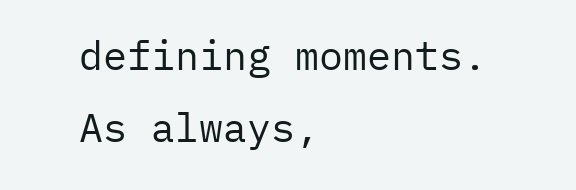defining moments.
As always,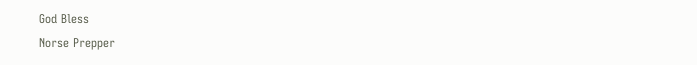God Bless
Norse Prepper